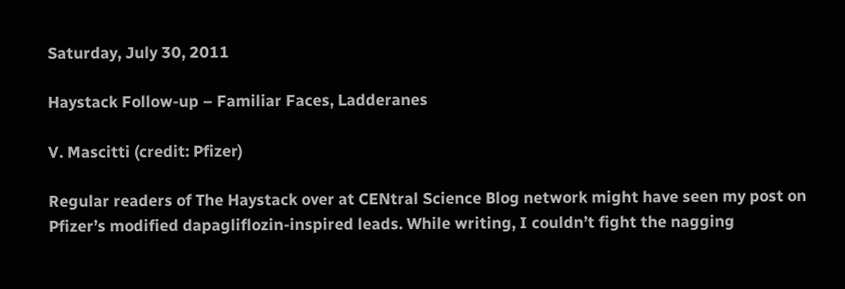Saturday, July 30, 2011

Haystack Follow-up – Familiar Faces, Ladderanes

V. Mascitti (credit: Pfizer)

Regular readers of The Haystack over at CENtral Science Blog network might have seen my post on Pfizer’s modified dapagliflozin-inspired leads. While writing, I couldn’t fight the nagging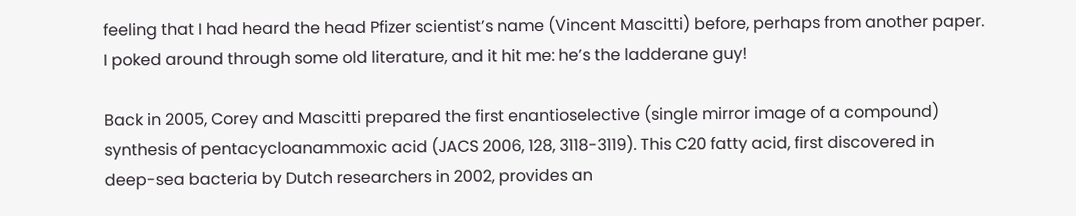feeling that I had heard the head Pfizer scientist’s name (Vincent Mascitti) before, perhaps from another paper.  I poked around through some old literature, and it hit me: he’s the ladderane guy!

Back in 2005, Corey and Mascitti prepared the first enantioselective (single mirror image of a compound) synthesis of pentacycloanammoxic acid (JACS 2006, 128, 3118-3119). This C20 fatty acid, first discovered in deep-sea bacteria by Dutch researchers in 2002, provides an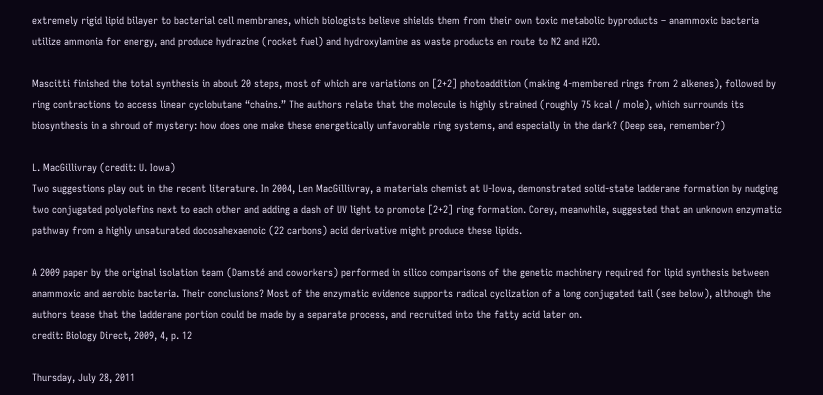extremely rigid lipid bilayer to bacterial cell membranes, which biologists believe shields them from their own toxic metabolic byproducts – anammoxic bacteria utilize ammonia for energy, and produce hydrazine (rocket fuel) and hydroxylamine as waste products en route to N2 and H2O.

Mascitti finished the total synthesis in about 20 steps, most of which are variations on [2+2] photoaddition (making 4-membered rings from 2 alkenes), followed by ring contractions to access linear cyclobutane “chains.” The authors relate that the molecule is highly strained (roughly 75 kcal / mole), which surrounds its biosynthesis in a shroud of mystery: how does one make these energetically unfavorable ring systems, and especially in the dark? (Deep sea, remember?)

L. MacGillivray (credit: U. Iowa)
Two suggestions play out in the recent literature. In 2004, Len MacGillivray, a materials chemist at U-Iowa, demonstrated solid-state ladderane formation by nudging two conjugated polyolefins next to each other and adding a dash of UV light to promote [2+2] ring formation. Corey, meanwhile, suggested that an unknown enzymatic pathway from a highly unsaturated docosahexaenoic (22 carbons) acid derivative might produce these lipids.

A 2009 paper by the original isolation team (Damsté and coworkers) performed in silico comparisons of the genetic machinery required for lipid synthesis between anammoxic and aerobic bacteria. Their conclusions? Most of the enzymatic evidence supports radical cyclization of a long conjugated tail (see below), although the authors tease that the ladderane portion could be made by a separate process, and recruited into the fatty acid later on.
credit: Biology Direct, 2009, 4, p. 12

Thursday, July 28, 2011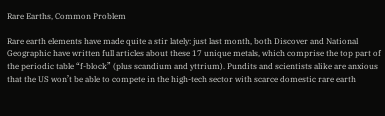Rare Earths, Common Problem

Rare earth elements have made quite a stir lately: just last month, both Discover and National Geographic have written full articles about these 17 unique metals, which comprise the top part of the periodic table “f-block” (plus scandium and yttrium). Pundits and scientists alike are anxious that the US won’t be able to compete in the high-tech sector with scarce domestic rare earth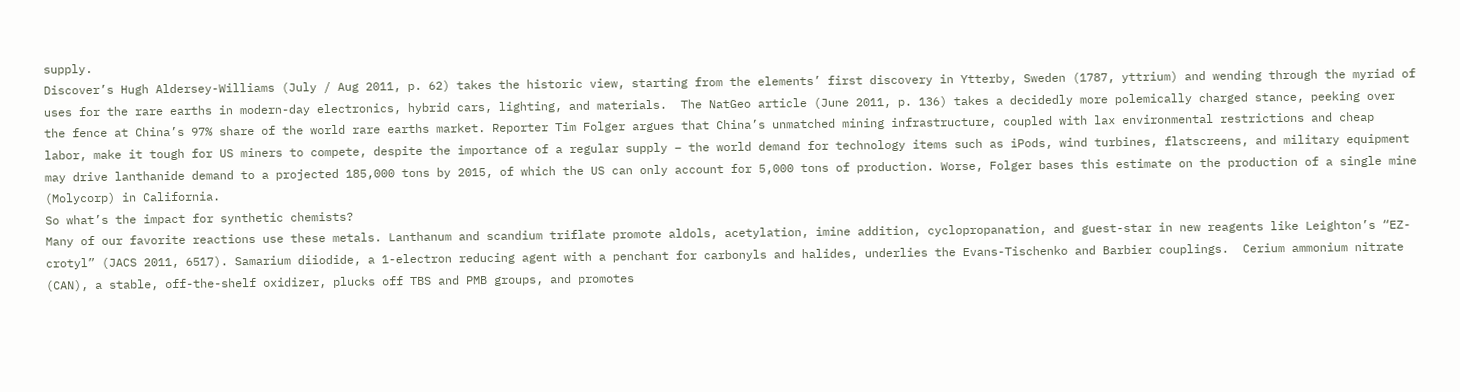supply.
Discover’s Hugh Aldersey-Williams (July / Aug 2011, p. 62) takes the historic view, starting from the elements’ first discovery in Ytterby, Sweden (1787, yttrium) and wending through the myriad of uses for the rare earths in modern-day electronics, hybrid cars, lighting, and materials.  The NatGeo article (June 2011, p. 136) takes a decidedly more polemically charged stance, peeking over the fence at China’s 97% share of the world rare earths market. Reporter Tim Folger argues that China’s unmatched mining infrastructure, coupled with lax environmental restrictions and cheap labor, make it tough for US miners to compete, despite the importance of a regular supply – the world demand for technology items such as iPods, wind turbines, flatscreens, and military equipment may drive lanthanide demand to a projected 185,000 tons by 2015, of which the US can only account for 5,000 tons of production. Worse, Folger bases this estimate on the production of a single mine (Molycorp) in California.
So what’s the impact for synthetic chemists?
Many of our favorite reactions use these metals. Lanthanum and scandium triflate promote aldols, acetylation, imine addition, cyclopropanation, and guest-star in new reagents like Leighton’s “EZ-crotyl” (JACS 2011, 6517). Samarium diiodide, a 1-electron reducing agent with a penchant for carbonyls and halides, underlies the Evans-Tischenko and Barbier couplings.  Cerium ammonium nitrate (CAN), a stable, off-the-shelf oxidizer, plucks off TBS and PMB groups, and promotes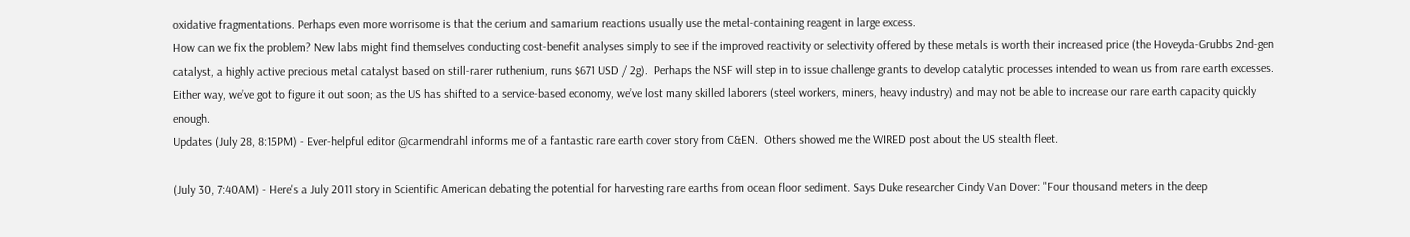oxidative fragmentations. Perhaps even more worrisome is that the cerium and samarium reactions usually use the metal-containing reagent in large excess.
How can we fix the problem? New labs might find themselves conducting cost-benefit analyses simply to see if the improved reactivity or selectivity offered by these metals is worth their increased price (the Hoveyda-Grubbs 2nd-gen catalyst, a highly active precious metal catalyst based on still-rarer ruthenium, runs $671 USD / 2g).  Perhaps the NSF will step in to issue challenge grants to develop catalytic processes intended to wean us from rare earth excesses. Either way, we’ve got to figure it out soon; as the US has shifted to a service-based economy, we’ve lost many skilled laborers (steel workers, miners, heavy industry) and may not be able to increase our rare earth capacity quickly enough.
Updates (July 28, 8:15PM) - Ever-helpful editor @carmendrahl informs me of a fantastic rare earth cover story from C&EN.  Others showed me the WIRED post about the US stealth fleet.

(July 30, 7:40AM) - Here's a July 2011 story in Scientific American debating the potential for harvesting rare earths from ocean floor sediment. Says Duke researcher Cindy Van Dover: "Four thousand meters in the deep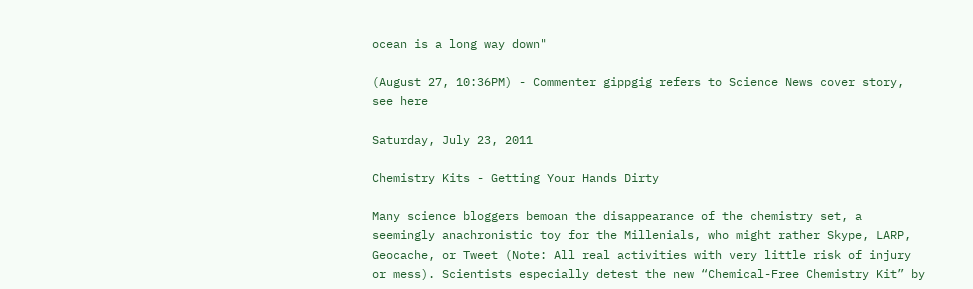ocean is a long way down"

(August 27, 10:36PM) - Commenter gippgig refers to Science News cover story, see here

Saturday, July 23, 2011

Chemistry Kits - Getting Your Hands Dirty

Many science bloggers bemoan the disappearance of the chemistry set, a seemingly anachronistic toy for the Millenials, who might rather Skype, LARP, Geocache, or Tweet (Note: All real activities with very little risk of injury or mess). Scientists especially detest the new “Chemical-Free Chemistry Kit” by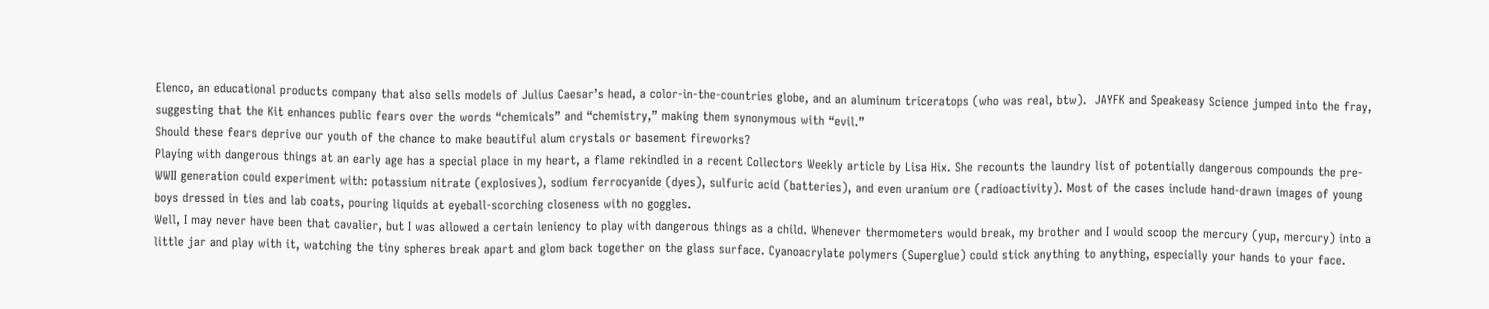Elenco, an educational products company that also sells models of Julius Caesar’s head, a color-in-the-countries globe, and an aluminum triceratops (who was real, btw).  JAYFK and Speakeasy Science jumped into the fray, suggesting that the Kit enhances public fears over the words “chemicals” and “chemistry,” making them synonymous with “evil.”
Should these fears deprive our youth of the chance to make beautiful alum crystals or basement fireworks?
Playing with dangerous things at an early age has a special place in my heart, a flame rekindled in a recent Collectors Weekly article by Lisa Hix. She recounts the laundry list of potentially dangerous compounds the pre-WWII generation could experiment with: potassium nitrate (explosives), sodium ferrocyanide (dyes), sulfuric acid (batteries), and even uranium ore (radioactivity). Most of the cases include hand-drawn images of young boys dressed in ties and lab coats, pouring liquids at eyeball-scorching closeness with no goggles.
Well, I may never have been that cavalier, but I was allowed a certain leniency to play with dangerous things as a child. Whenever thermometers would break, my brother and I would scoop the mercury (yup, mercury) into a little jar and play with it, watching the tiny spheres break apart and glom back together on the glass surface. Cyanoacrylate polymers (Superglue) could stick anything to anything, especially your hands to your face.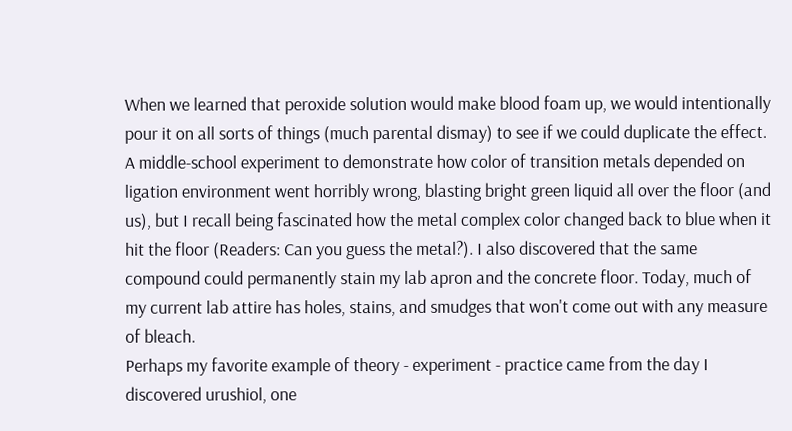When we learned that peroxide solution would make blood foam up, we would intentionally pour it on all sorts of things (much parental dismay) to see if we could duplicate the effect. A middle-school experiment to demonstrate how color of transition metals depended on ligation environment went horribly wrong, blasting bright green liquid all over the floor (and us), but I recall being fascinated how the metal complex color changed back to blue when it hit the floor (Readers: Can you guess the metal?). I also discovered that the same compound could permanently stain my lab apron and the concrete floor. Today, much of my current lab attire has holes, stains, and smudges that won't come out with any measure of bleach.
Perhaps my favorite example of theory - experiment - practice came from the day I discovered urushiol, one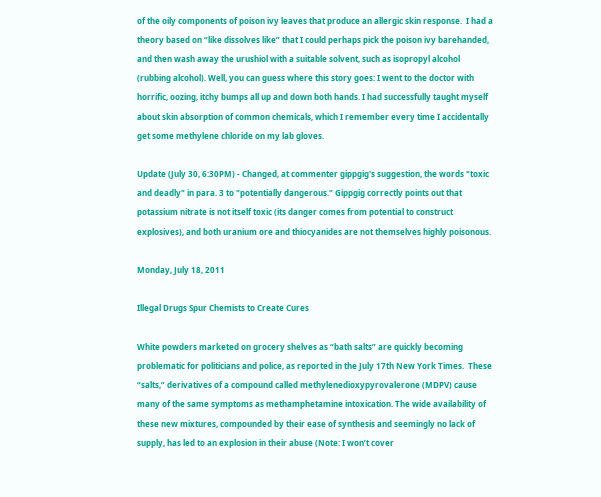of the oily components of poison ivy leaves that produce an allergic skin response.  I had a theory based on “like dissolves like” that I could perhaps pick the poison ivy barehanded, and then wash away the urushiol with a suitable solvent, such as isopropyl alcohol (rubbing alcohol). Well, you can guess where this story goes: I went to the doctor with horrific, oozing, itchy bumps all up and down both hands. I had successfully taught myself about skin absorption of common chemicals, which I remember every time I accidentally get some methylene chloride on my lab gloves.

Update (July 30, 6:30PM) - Changed, at commenter gippgig's suggestion, the words "toxic and deadly" in para. 3 to "potentially dangerous." Gippgig correctly points out that potassium nitrate is not itself toxic (its danger comes from potential to construct explosives), and both uranium ore and thiocyanides are not themselves highly poisonous.

Monday, July 18, 2011

Illegal Drugs Spur Chemists to Create Cures

White powders marketed on grocery shelves as “bath salts” are quickly becoming problematic for politicians and police, as reported in the July 17th New York Times.  These “salts,” derivatives of a compound called methylenedioxypyrovalerone (MDPV) cause many of the same symptoms as methamphetamine intoxication. The wide availability of these new mixtures, compounded by their ease of synthesis and seemingly no lack of supply, has led to an explosion in their abuse (Note: I won’t cover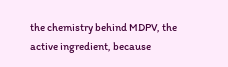the chemistry behind MDPV, the active ingredient, because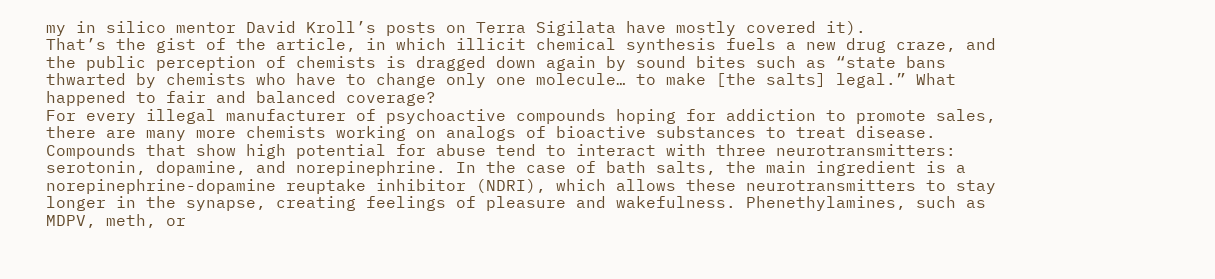my in silico mentor David Kroll’s posts on Terra Sigilata have mostly covered it).
That’s the gist of the article, in which illicit chemical synthesis fuels a new drug craze, and the public perception of chemists is dragged down again by sound bites such as “state bans thwarted by chemists who have to change only one molecule… to make [the salts] legal.” What happened to fair and balanced coverage?
For every illegal manufacturer of psychoactive compounds hoping for addiction to promote sales, there are many more chemists working on analogs of bioactive substances to treat disease.  Compounds that show high potential for abuse tend to interact with three neurotransmitters: serotonin, dopamine, and norepinephrine. In the case of bath salts, the main ingredient is a norepinephrine-dopamine reuptake inhibitor (NDRI), which allows these neurotransmitters to stay longer in the synapse, creating feelings of pleasure and wakefulness. Phenethylamines, such as MDPV, meth, or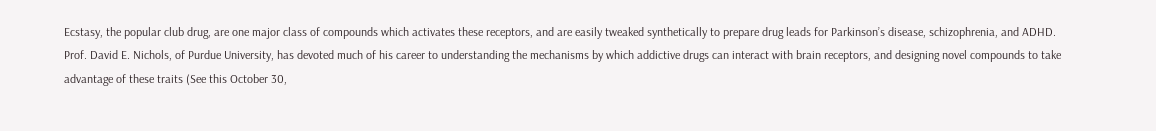Ecstasy, the popular club drug, are one major class of compounds which activates these receptors, and are easily tweaked synthetically to prepare drug leads for Parkinson’s disease, schizophrenia, and ADHD.
Prof. David E. Nichols, of Purdue University, has devoted much of his career to understanding the mechanisms by which addictive drugs can interact with brain receptors, and designing novel compounds to take advantage of these traits (See this October 30,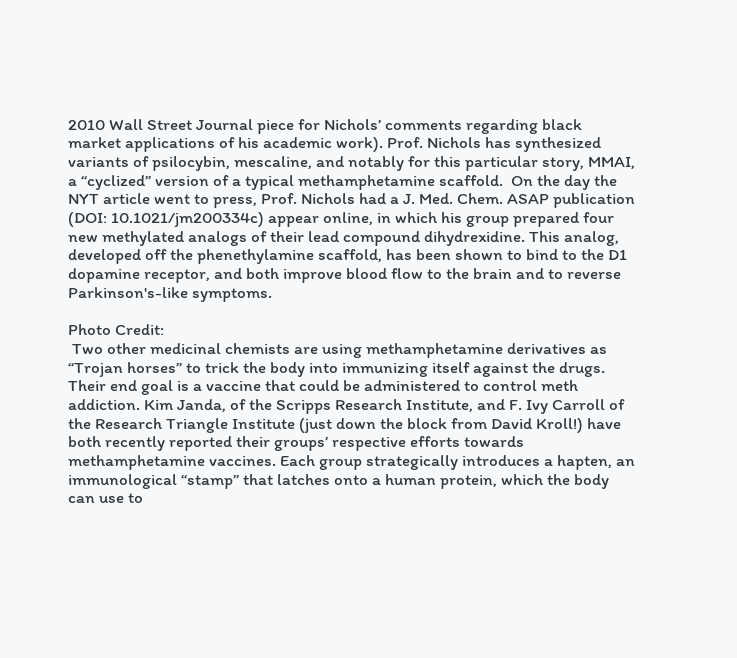2010 Wall Street Journal piece for Nichols’ comments regarding black market applications of his academic work). Prof. Nichols has synthesized variants of psilocybin, mescaline, and notably for this particular story, MMAI, a “cyclized” version of a typical methamphetamine scaffold.  On the day the NYT article went to press, Prof. Nichols had a J. Med. Chem. ASAP publication (DOI: 10.1021/jm200334c) appear online, in which his group prepared four new methylated analogs of their lead compound dihydrexidine. This analog, developed off the phenethylamine scaffold, has been shown to bind to the D1 dopamine receptor, and both improve blood flow to the brain and to reverse Parkinson's-like symptoms.

Photo Credit:
 Two other medicinal chemists are using methamphetamine derivatives as “Trojan horses” to trick the body into immunizing itself against the drugs. Their end goal is a vaccine that could be administered to control meth addiction. Kim Janda, of the Scripps Research Institute, and F. Ivy Carroll of the Research Triangle Institute (just down the block from David Kroll!) have both recently reported their groups’ respective efforts towards methamphetamine vaccines. Each group strategically introduces a hapten, an immunological “stamp” that latches onto a human protein, which the body can use to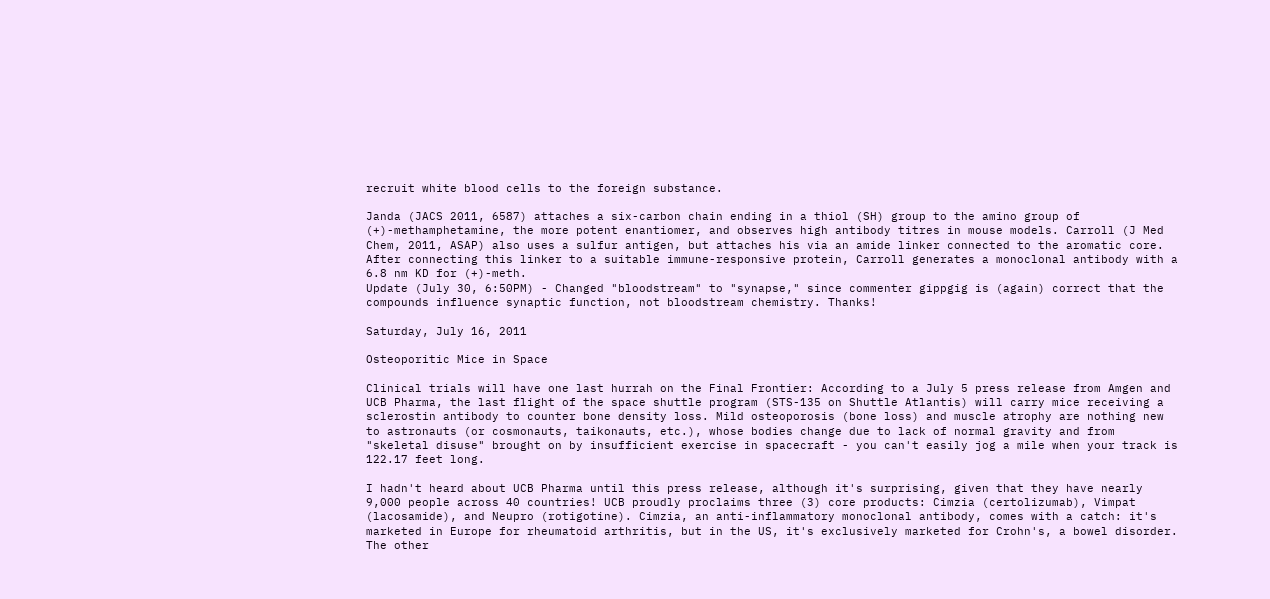recruit white blood cells to the foreign substance.

Janda (JACS 2011, 6587) attaches a six-carbon chain ending in a thiol (SH) group to the amino group of (+)-methamphetamine, the more potent enantiomer, and observes high antibody titres in mouse models. Carroll (J Med Chem, 2011, ASAP) also uses a sulfur antigen, but attaches his via an amide linker connected to the aromatic core. After connecting this linker to a suitable immune-responsive protein, Carroll generates a monoclonal antibody with a 6.8 nm KD for (+)-meth.
Update (July 30, 6:50PM) - Changed "bloodstream" to "synapse," since commenter gippgig is (again) correct that the compounds influence synaptic function, not bloodstream chemistry. Thanks!

Saturday, July 16, 2011

Osteoporitic Mice in Space

Clinical trials will have one last hurrah on the Final Frontier: According to a July 5 press release from Amgen and UCB Pharma, the last flight of the space shuttle program (STS-135 on Shuttle Atlantis) will carry mice receiving a sclerostin antibody to counter bone density loss. Mild osteoporosis (bone loss) and muscle atrophy are nothing new to astronauts (or cosmonauts, taikonauts, etc.), whose bodies change due to lack of normal gravity and from "skeletal disuse" brought on by insufficient exercise in spacecraft - you can't easily jog a mile when your track is 122.17 feet long.

I hadn't heard about UCB Pharma until this press release, although it's surprising, given that they have nearly 9,000 people across 40 countries! UCB proudly proclaims three (3) core products: Cimzia (certolizumab), Vimpat (lacosamide), and Neupro (rotigotine). Cimzia, an anti-inflammatory monoclonal antibody, comes with a catch: it's marketed in Europe for rheumatoid arthritis, but in the US, it's exclusively marketed for Crohn's, a bowel disorder. The other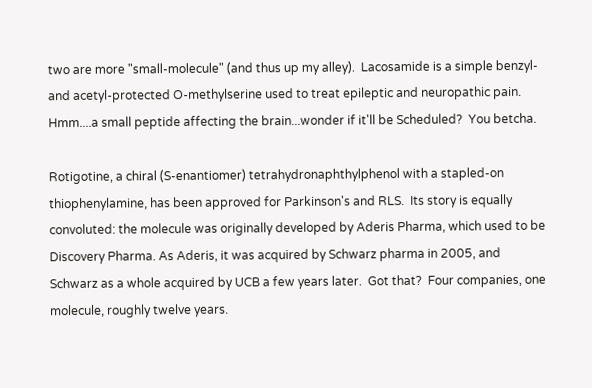two are more "small-molecule" (and thus up my alley).  Lacosamide is a simple benzyl- and acetyl-protected O-methylserine used to treat epileptic and neuropathic pain. Hmm....a small peptide affecting the brain...wonder if it'll be Scheduled?  You betcha.

Rotigotine, a chiral (S-enantiomer) tetrahydronaphthylphenol with a stapled-on thiophenylamine, has been approved for Parkinson's and RLS.  Its story is equally convoluted: the molecule was originally developed by Aderis Pharma, which used to be Discovery Pharma. As Aderis, it was acquired by Schwarz pharma in 2005, and Schwarz as a whole acquired by UCB a few years later.  Got that?  Four companies, one molecule, roughly twelve years.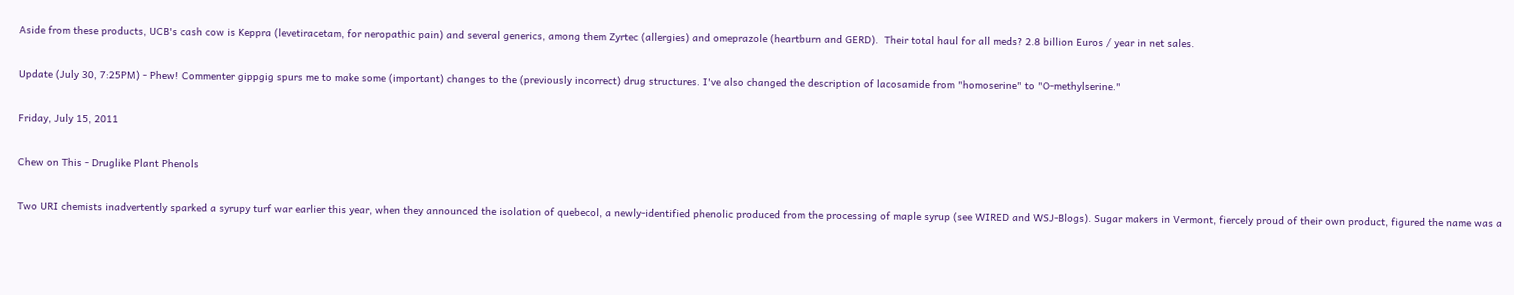Aside from these products, UCB's cash cow is Keppra (levetiracetam, for neropathic pain) and several generics, among them Zyrtec (allergies) and omeprazole (heartburn and GERD).  Their total haul for all meds? 2.8 billion Euros / year in net sales.

Update (July 30, 7:25PM) - Phew! Commenter gippgig spurs me to make some (important) changes to the (previously incorrect) drug structures. I've also changed the description of lacosamide from "homoserine" to "O-methylserine."

Friday, July 15, 2011

Chew on This - Druglike Plant Phenols

Two URI chemists inadvertently sparked a syrupy turf war earlier this year, when they announced the isolation of quebecol, a newly-identified phenolic produced from the processing of maple syrup (see WIRED and WSJ-Blogs). Sugar makers in Vermont, fiercely proud of their own product, figured the name was a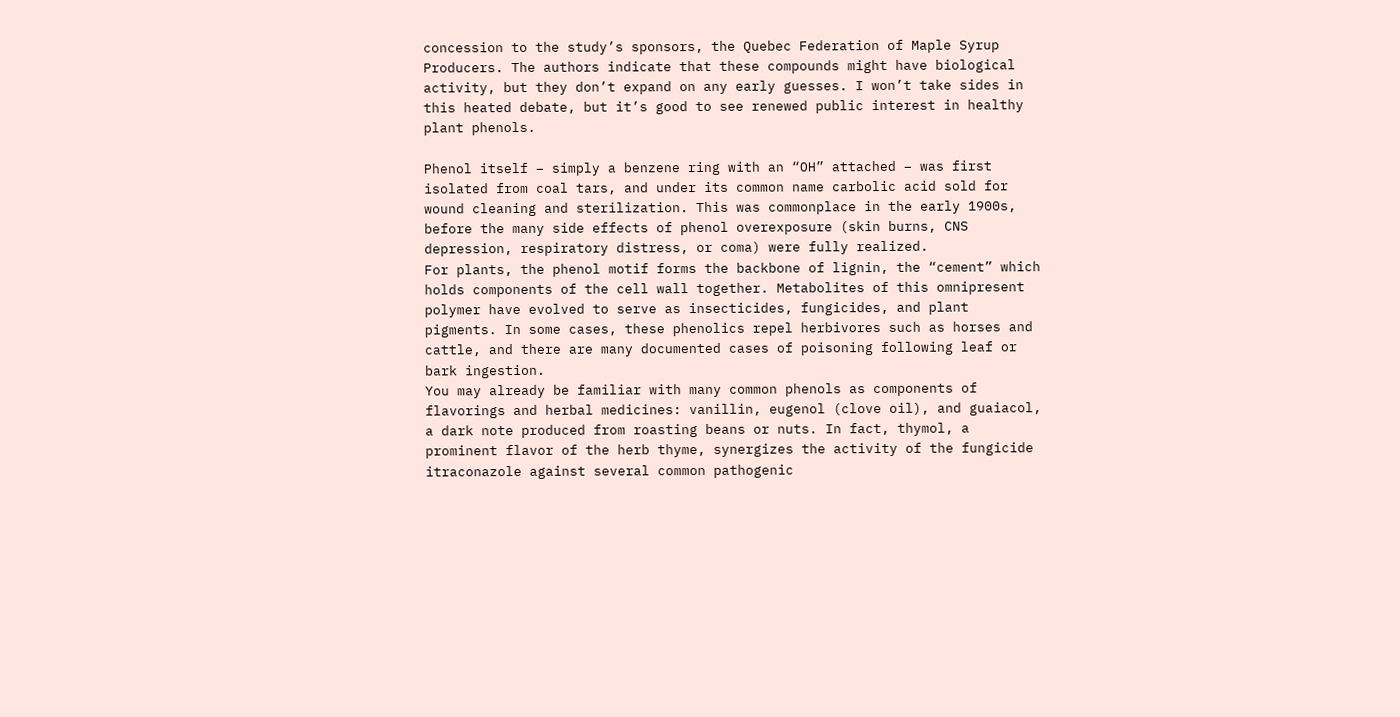concession to the study’s sponsors, the Quebec Federation of Maple Syrup Producers. The authors indicate that these compounds might have biological activity, but they don’t expand on any early guesses. I won’t take sides in this heated debate, but it’s good to see renewed public interest in healthy plant phenols.

Phenol itself – simply a benzene ring with an “OH” attached – was first isolated from coal tars, and under its common name carbolic acid sold for wound cleaning and sterilization. This was commonplace in the early 1900s, before the many side effects of phenol overexposure (skin burns, CNS depression, respiratory distress, or coma) were fully realized.
For plants, the phenol motif forms the backbone of lignin, the “cement” which holds components of the cell wall together. Metabolites of this omnipresent polymer have evolved to serve as insecticides, fungicides, and plant pigments. In some cases, these phenolics repel herbivores such as horses and cattle, and there are many documented cases of poisoning following leaf or bark ingestion.
You may already be familiar with many common phenols as components of flavorings and herbal medicines: vanillin, eugenol (clove oil), and guaiacol, a dark note produced from roasting beans or nuts. In fact, thymol, a prominent flavor of the herb thyme, synergizes the activity of the fungicide itraconazole against several common pathogenic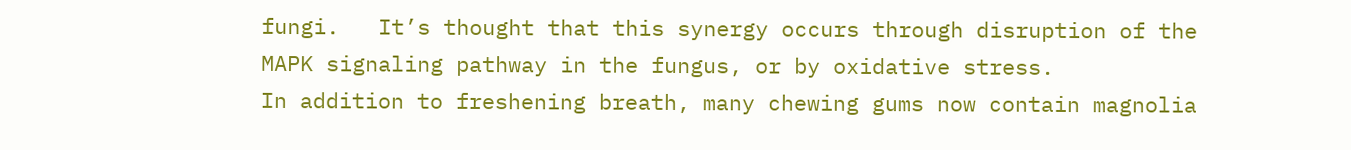fungi.   It’s thought that this synergy occurs through disruption of the MAPK signaling pathway in the fungus, or by oxidative stress.
In addition to freshening breath, many chewing gums now contain magnolia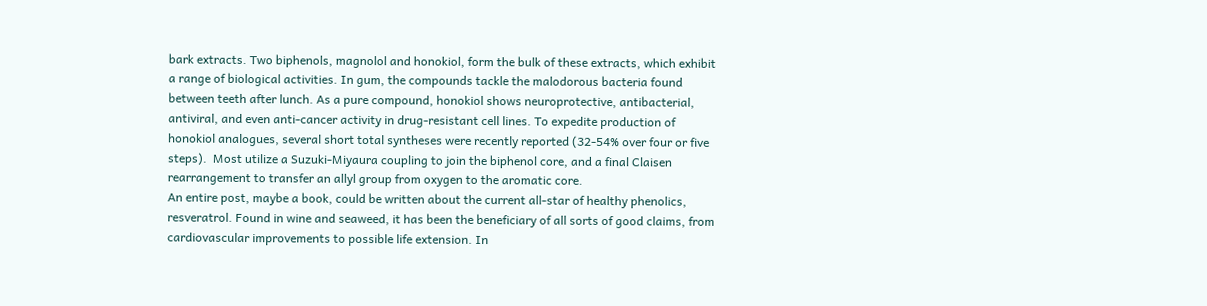bark extracts. Two biphenols, magnolol and honokiol, form the bulk of these extracts, which exhibit a range of biological activities. In gum, the compounds tackle the malodorous bacteria found between teeth after lunch. As a pure compound, honokiol shows neuroprotective, antibacterial, antiviral, and even anti-cancer activity in drug-resistant cell lines. To expedite production of honokiol analogues, several short total syntheses were recently reported (32-54% over four or five steps).  Most utilize a Suzuki-Miyaura coupling to join the biphenol core, and a final Claisen rearrangement to transfer an allyl group from oxygen to the aromatic core.
An entire post, maybe a book, could be written about the current all-star of healthy phenolics, resveratrol. Found in wine and seaweed, it has been the beneficiary of all sorts of good claims, from cardiovascular improvements to possible life extension. In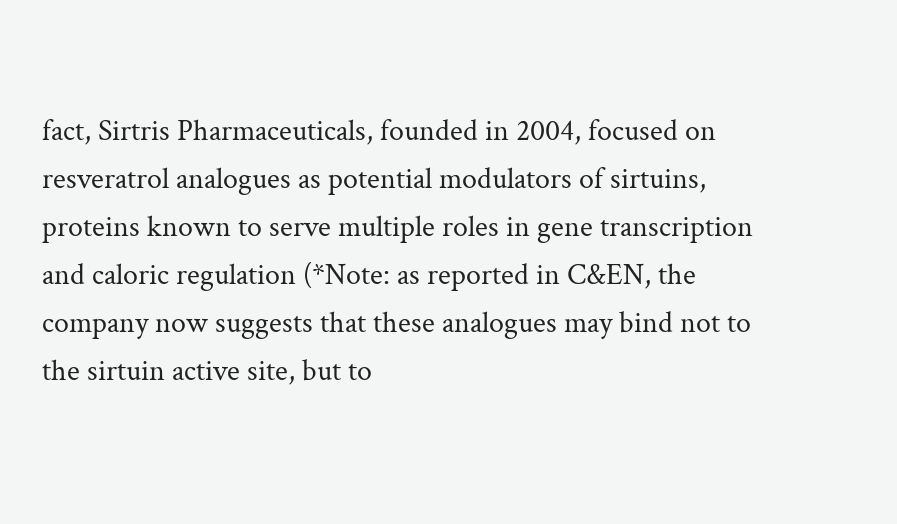fact, Sirtris Pharmaceuticals, founded in 2004, focused on resveratrol analogues as potential modulators of sirtuins, proteins known to serve multiple roles in gene transcription and caloric regulation (*Note: as reported in C&EN, the company now suggests that these analogues may bind not to the sirtuin active site, but to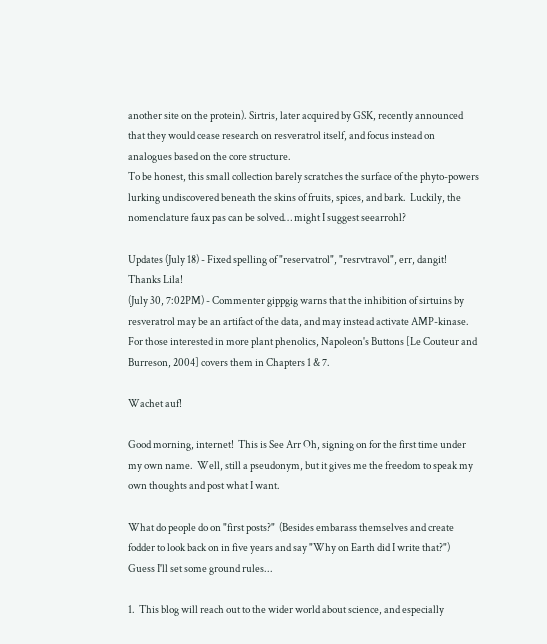another site on the protein). Sirtris, later acquired by GSK, recently announced that they would cease research on resveratrol itself, and focus instead on analogues based on the core structure.
To be honest, this small collection barely scratches the surface of the phyto-powers lurking undiscovered beneath the skins of fruits, spices, and bark.  Luckily, the nomenclature faux pas can be solved… might I suggest seearrohl?

Updates (July 18) - Fixed spelling of "reservatrol", "resrvtravol", err, dangit! Thanks Lila!
(July 30, 7:02PM) - Commenter gippgig warns that the inhibition of sirtuins by resveratrol may be an artifact of the data, and may instead activate AMP-kinase. For those interested in more plant phenolics, Napoleon's Buttons [Le Couteur and Burreson, 2004] covers them in Chapters 1 & 7.

Wachet auf!

Good morning, internet!  This is See Arr Oh, signing on for the first time under my own name.  Well, still a pseudonym, but it gives me the freedom to speak my own thoughts and post what I want.

What do people do on "first posts?"  (Besides embarass themselves and create fodder to look back on in five years and say "Why on Earth did I write that?")  Guess I'll set some ground rules...

1.  This blog will reach out to the wider world about science, and especially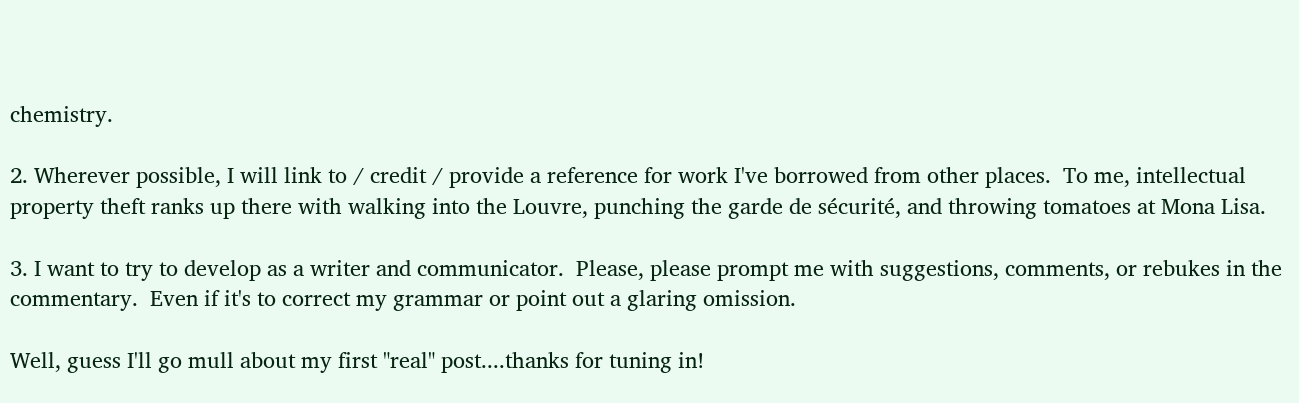chemistry.

2. Wherever possible, I will link to / credit / provide a reference for work I've borrowed from other places.  To me, intellectual property theft ranks up there with walking into the Louvre, punching the garde de sécurité, and throwing tomatoes at Mona Lisa.

3. I want to try to develop as a writer and communicator.  Please, please prompt me with suggestions, comments, or rebukes in the commentary.  Even if it's to correct my grammar or point out a glaring omission.

Well, guess I'll go mull about my first "real" post....thanks for tuning in!